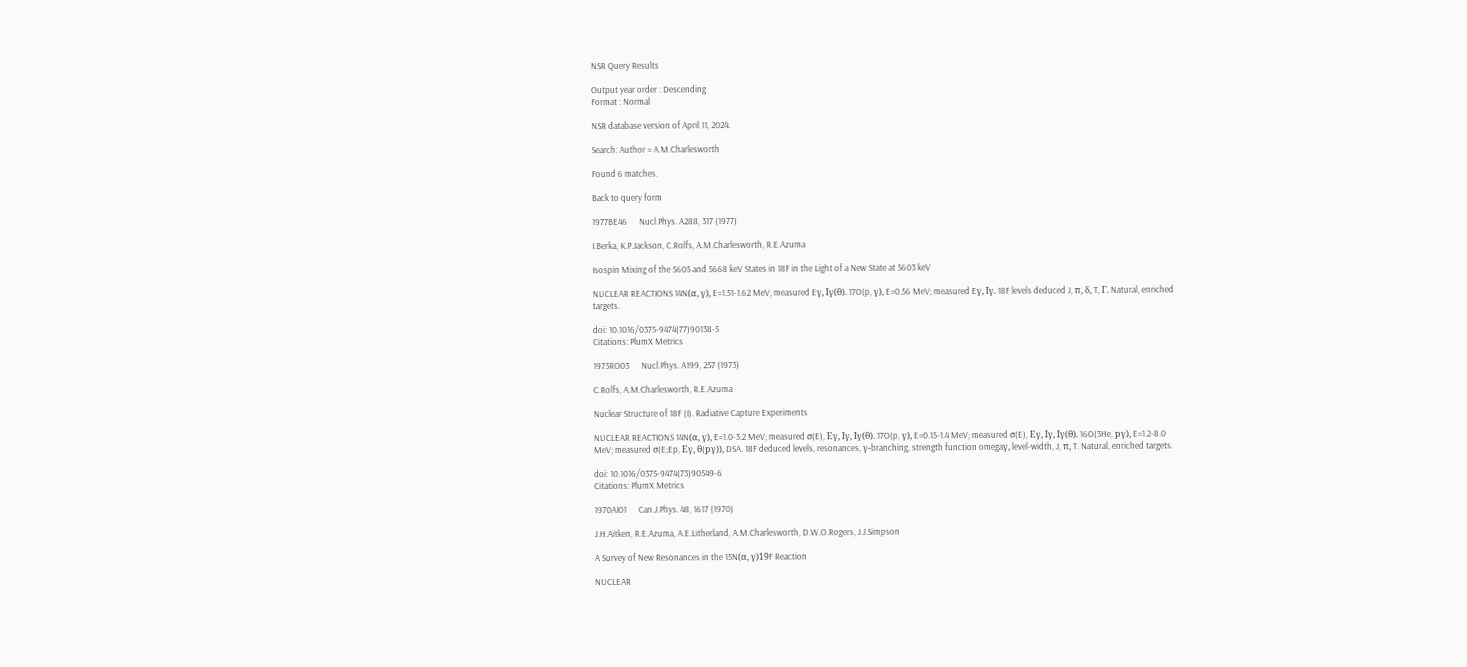NSR Query Results

Output year order : Descending
Format : Normal

NSR database version of April 11, 2024.

Search: Author = A.M.Charlesworth

Found 6 matches.

Back to query form

1977BE46      Nucl.Phys. A288, 317 (1977)

I.Berka, K.P.Jackson, C.Rolfs, A.M.Charlesworth, R.E.Azuma

Isospin Mixing of the 5605 and 5668 keV States in 18F in the Light of a New State at 5603 keV

NUCLEAR REACTIONS 14N(α, γ), E=1.51-1.62 MeV; measured Eγ, Iγ(θ). 17O(p, γ), E=0.56 MeV; measured Eγ, Iγ. 18F levels deduced J, π, δ, T, Γ. Natural, enriched targets.

doi: 10.1016/0375-9474(77)90138-5
Citations: PlumX Metrics

1973RO03      Nucl.Phys. A199, 257 (1973)

C.Rolfs, A.M.Charlesworth, R.E.Azuma

Nuclear Structure of 18F (I). Radiative Capture Experiments

NUCLEAR REACTIONS 14N(α, γ), E=1.0-3.2 MeV; measured σ(E), Eγ, Iγ, Iγ(θ). 17O(p, γ), E=0.15-1.4 MeV; measured σ(E), Eγ, Iγ, Iγ(θ). 16O(3He, pγ), E=1.2-8.0 MeV; measured σ(E;Ep, Eγ, θ(pγ)), DSA. 18F deduced levels, resonances, γ-branching, strength function omegaγ, level-width, J, π, T. Natural, enriched targets.

doi: 10.1016/0375-9474(73)90549-6
Citations: PlumX Metrics

1970AI01      Can.J.Phys. 48, 1617 (1970)

J.H.Aitken, R.E.Azuma, A.E.Litherland, A.M.Charlesworth, D.W.O.Rogers, J.J.Simpson

A Survey of New Resonances in the 15N(α, γ)19F Reaction

NUCLEAR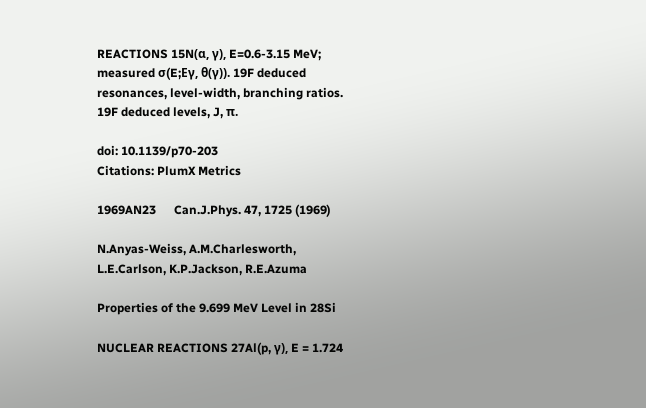REACTIONS 15N(α, γ), E=0.6-3.15 MeV; measured σ(E;Eγ, θ(γ)). 19F deduced resonances, level-width, branching ratios. 19F deduced levels, J, π.

doi: 10.1139/p70-203
Citations: PlumX Metrics

1969AN23      Can.J.Phys. 47, 1725 (1969)

N.Anyas-Weiss, A.M.Charlesworth, L.E.Carlson, K.P.Jackson, R.E.Azuma

Properties of the 9.699 MeV Level in 28Si

NUCLEAR REACTIONS 27Al(p, γ), E = 1.724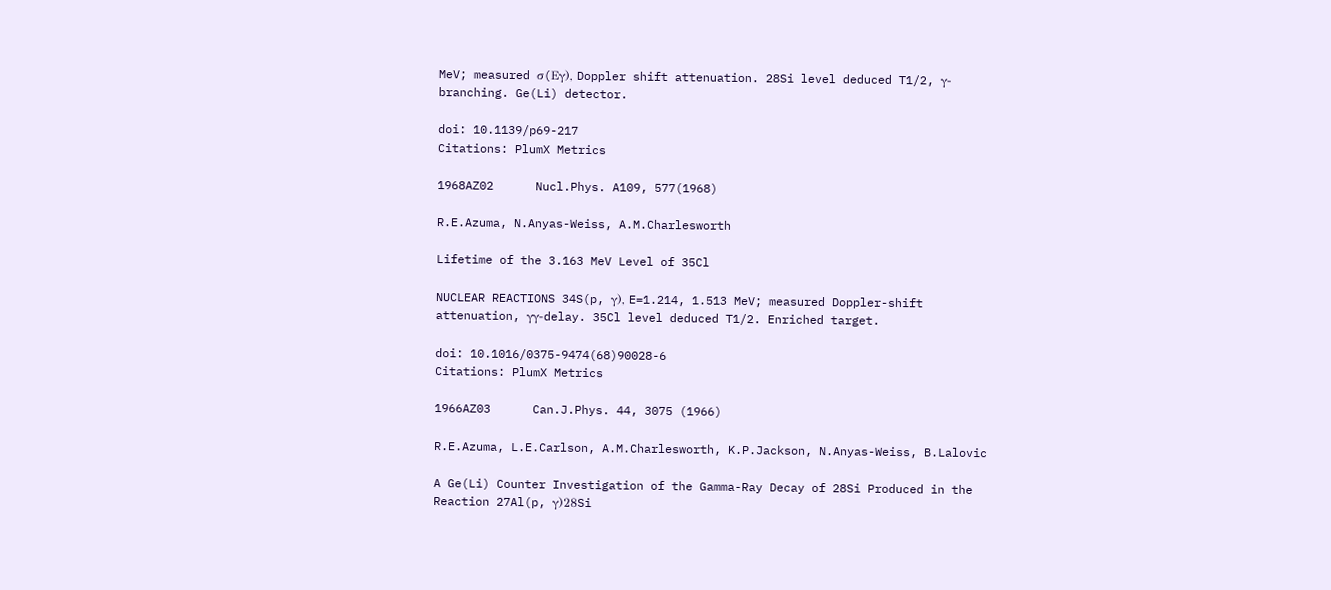MeV; measured σ(Eγ), Doppler shift attenuation. 28Si level deduced T1/2, γ-branching. Ge(Li) detector.

doi: 10.1139/p69-217
Citations: PlumX Metrics

1968AZ02      Nucl.Phys. A109, 577(1968)

R.E.Azuma, N.Anyas-Weiss, A.M.Charlesworth

Lifetime of the 3.163 MeV Level of 35Cl

NUCLEAR REACTIONS 34S(p, γ), E=1.214, 1.513 MeV; measured Doppler-shift attenuation, γγ-delay. 35Cl level deduced T1/2. Enriched target.

doi: 10.1016/0375-9474(68)90028-6
Citations: PlumX Metrics

1966AZ03      Can.J.Phys. 44, 3075 (1966)

R.E.Azuma, L.E.Carlson, A.M.Charlesworth, K.P.Jackson, N.Anyas-Weiss, B.Lalovic

A Ge(Li) Counter Investigation of the Gamma-Ray Decay of 28Si Produced in the Reaction 27Al(p, γ)28Si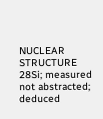NUCLEAR STRUCTURE 28Si; measured not abstracted; deduced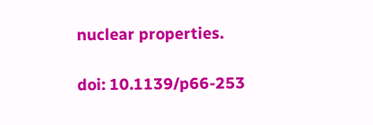nuclear properties.

doi: 10.1139/p66-253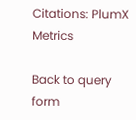Citations: PlumX Metrics

Back to query form